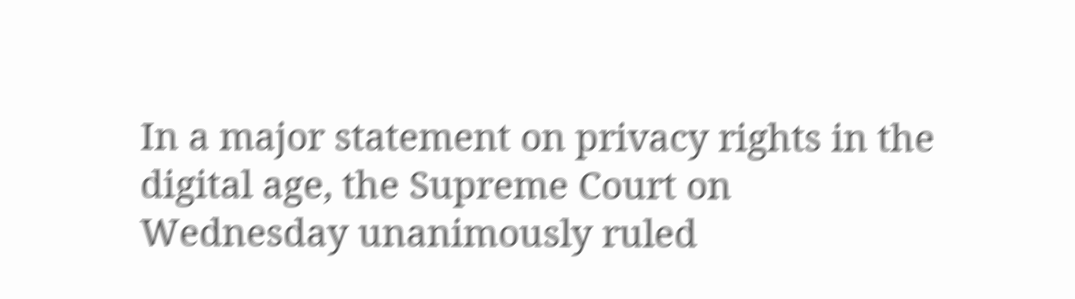In a major statement on privacy rights in the digital age, the Supreme Court on Wednesday unanimously ruled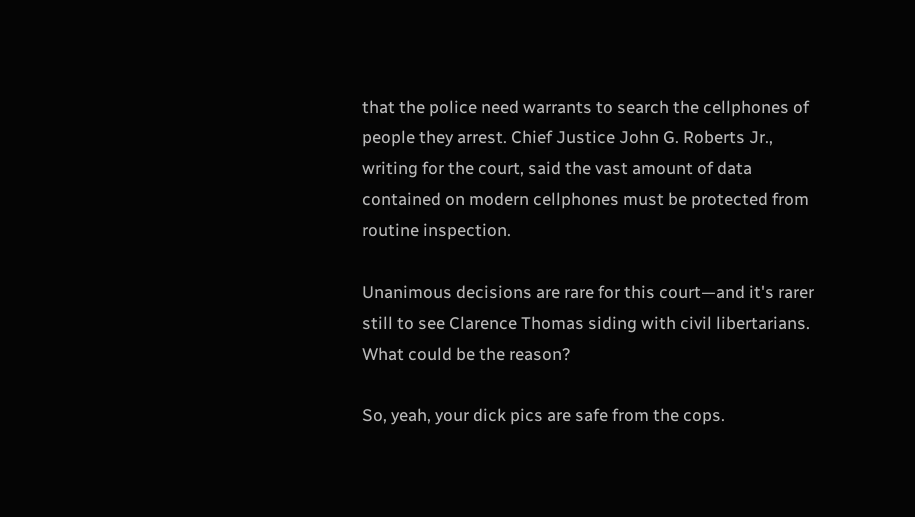that the police need warrants to search the cellphones of people they arrest. Chief Justice John G. Roberts Jr., writing for the court, said the vast amount of data contained on modern cellphones must be protected from routine inspection.

Unanimous decisions are rare for this court—and it's rarer still to see Clarence Thomas siding with civil libertarians. What could be the reason?

So, yeah, your dick pics are safe from the cops.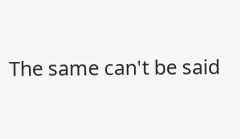The same can't be said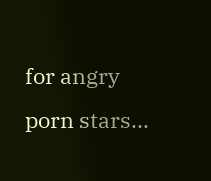for angry porn stars...